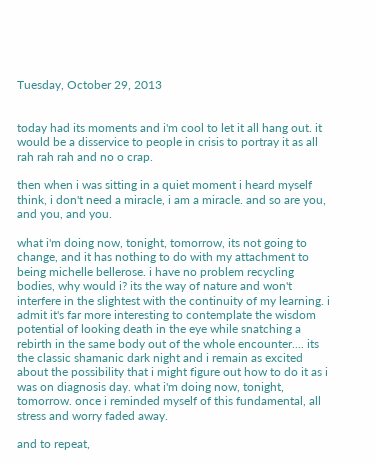Tuesday, October 29, 2013


today had its moments and i'm cool to let it all hang out. it would be a disservice to people in crisis to portray it as all rah rah rah and no o crap.

then when i was sitting in a quiet moment i heard myself think, i don't need a miracle, i am a miracle. and so are you, and you, and you.

what i'm doing now, tonight, tomorrow, its not going to change, and it has nothing to do with my attachment to being michelle bellerose. i have no problem recycling bodies, why would i? its the way of nature and won't interfere in the slightest with the continuity of my learning. i admit it's far more interesting to contemplate the wisdom potential of looking death in the eye while snatching a rebirth in the same body out of the whole encounter.... its the classic shamanic dark night and i remain as excited about the possibility that i might figure out how to do it as i was on diagnosis day. what i'm doing now, tonight, tomorrow. once i reminded myself of this fundamental, all stress and worry faded away.

and to repeat,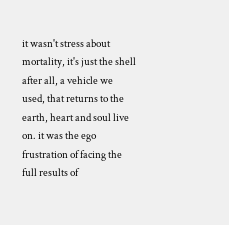it wasn't stress about mortality, it's just the shell after all, a vehicle we used, that returns to the earth, heart and soul live on. it was the ego frustration of facing the full results of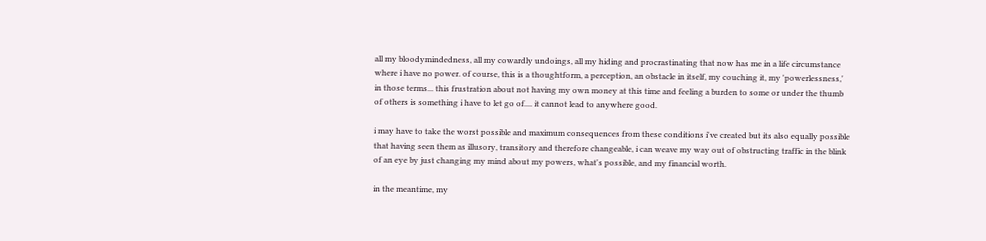all my bloodymindedness, all my cowardly undoings, all my hiding and procrastinating that now has me in a life circumstance where i have no power. of course, this is a thoughtform, a perception, an obstacle in itself, my couching it, my 'powerlessness,' in those terms... this frustration about not having my own money at this time and feeling a burden to some or under the thumb of others is something i have to let go of.... it cannot lead to anywhere good.

i may have to take the worst possible and maximum consequences from these conditions i've created but its also equally possible that having seen them as illusory, transitory and therefore changeable, i can weave my way out of obstructing traffic in the blink of an eye by just changing my mind about my powers, what's possible, and my financial worth.

in the meantime, my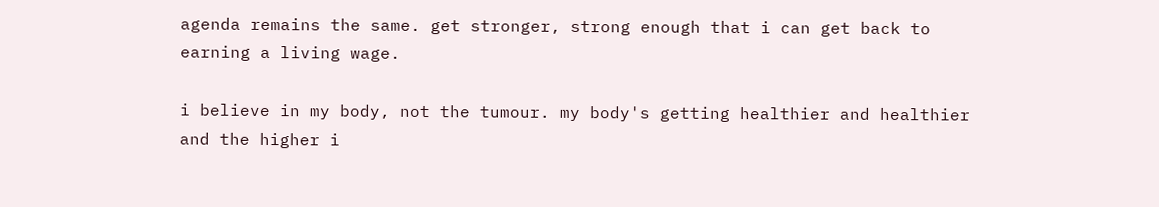agenda remains the same. get stronger, strong enough that i can get back to earning a living wage.

i believe in my body, not the tumour. my body's getting healthier and healthier and the higher i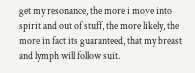get my resonance, the more i move into spirit and out of stuff, the more likely, the more in fact its guaranteed, that my breast and lymph will follow suit.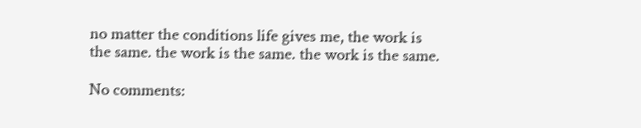no matter the conditions life gives me, the work is the same. the work is the same. the work is the same.

No comments: